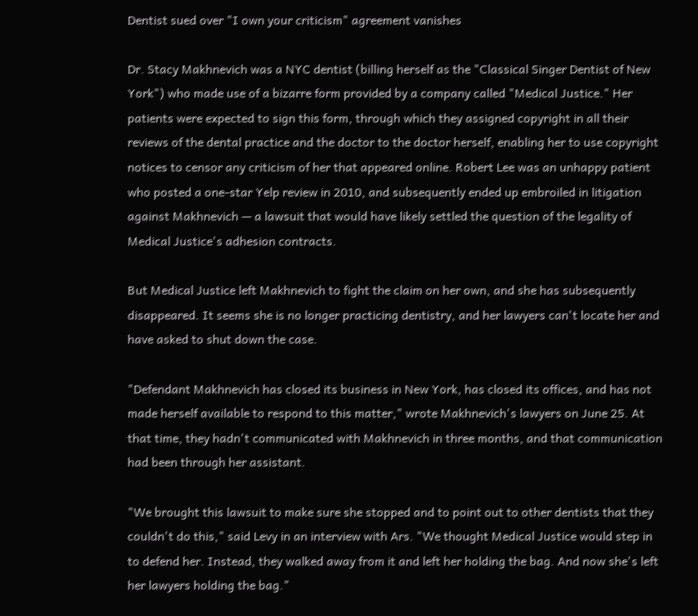Dentist sued over "I own your criticism" agreement vanishes

Dr. Stacy Makhnevich was a NYC dentist (billing herself as the "Classical Singer Dentist of New York") who made use of a bizarre form provided by a company called "Medical Justice." Her patients were expected to sign this form, through which they assigned copyright in all their reviews of the dental practice and the doctor to the doctor herself, enabling her to use copyright notices to censor any criticism of her that appeared online. Robert Lee was an unhappy patient who posted a one-star Yelp review in 2010, and subsequently ended up embroiled in litigation against Makhnevich — a lawsuit that would have likely settled the question of the legality of Medical Justice's adhesion contracts.

But Medical Justice left Makhnevich to fight the claim on her own, and she has subsequently disappeared. It seems she is no longer practicing dentistry, and her lawyers can't locate her and have asked to shut down the case.

"Defendant Makhnevich has closed its business in New York, has closed its offices, and has not made herself available to respond to this matter," wrote Makhnevich's lawyers on June 25. At that time, they hadn't communicated with Makhnevich in three months, and that communication had been through her assistant.

"We brought this lawsuit to make sure she stopped and to point out to other dentists that they couldn't do this," said Levy in an interview with Ars. "We thought Medical Justice would step in to defend her. Instead, they walked away from it and left her holding the bag. And now she's left her lawyers holding the bag."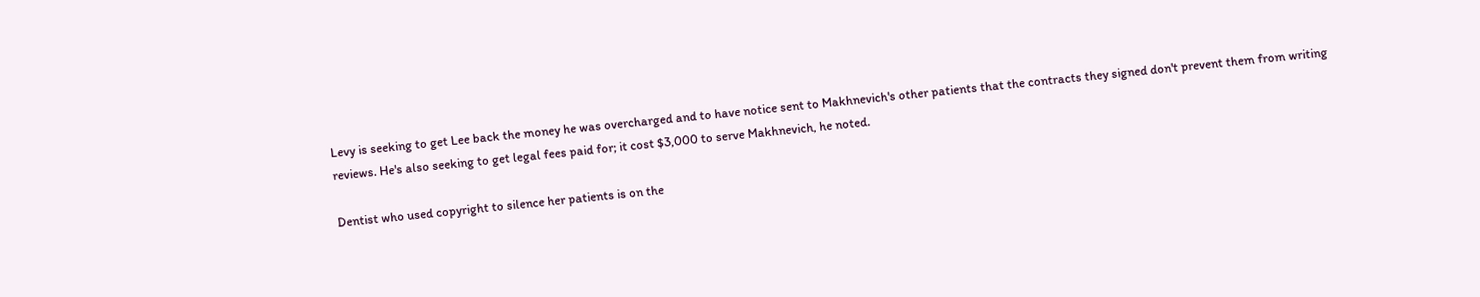Levy is seeking to get Lee back the money he was overcharged and to have notice sent to Makhnevich's other patients that the contracts they signed don't prevent them from writing reviews. He's also seeking to get legal fees paid for; it cost $3,000 to serve Makhnevich, he noted.

Dentist who used copyright to silence her patients is on the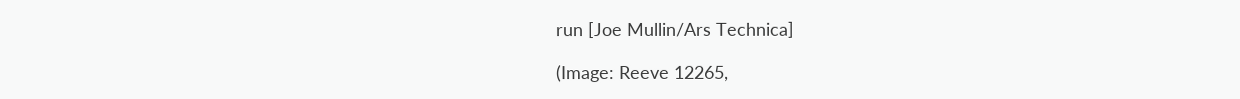run [Joe Mullin/Ars Technica]

(Image: Reeve 12265,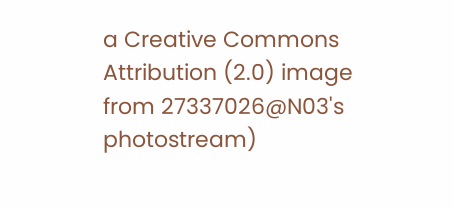a Creative Commons Attribution (2.0) image from 27337026@N03's photostream)